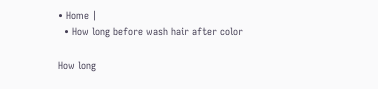• Home |
  • How long before wash hair after color

How long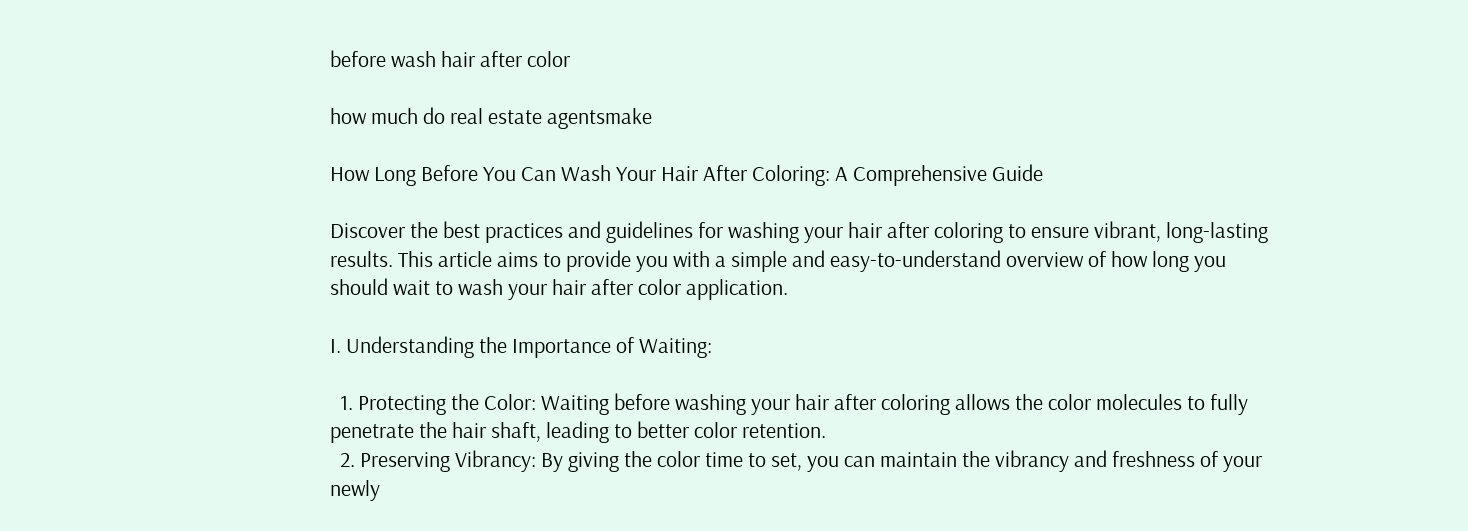before wash hair after color

how much do real estate agentsmake

How Long Before You Can Wash Your Hair After Coloring: A Comprehensive Guide

Discover the best practices and guidelines for washing your hair after coloring to ensure vibrant, long-lasting results. This article aims to provide you with a simple and easy-to-understand overview of how long you should wait to wash your hair after color application.

I. Understanding the Importance of Waiting:

  1. Protecting the Color: Waiting before washing your hair after coloring allows the color molecules to fully penetrate the hair shaft, leading to better color retention.
  2. Preserving Vibrancy: By giving the color time to set, you can maintain the vibrancy and freshness of your newly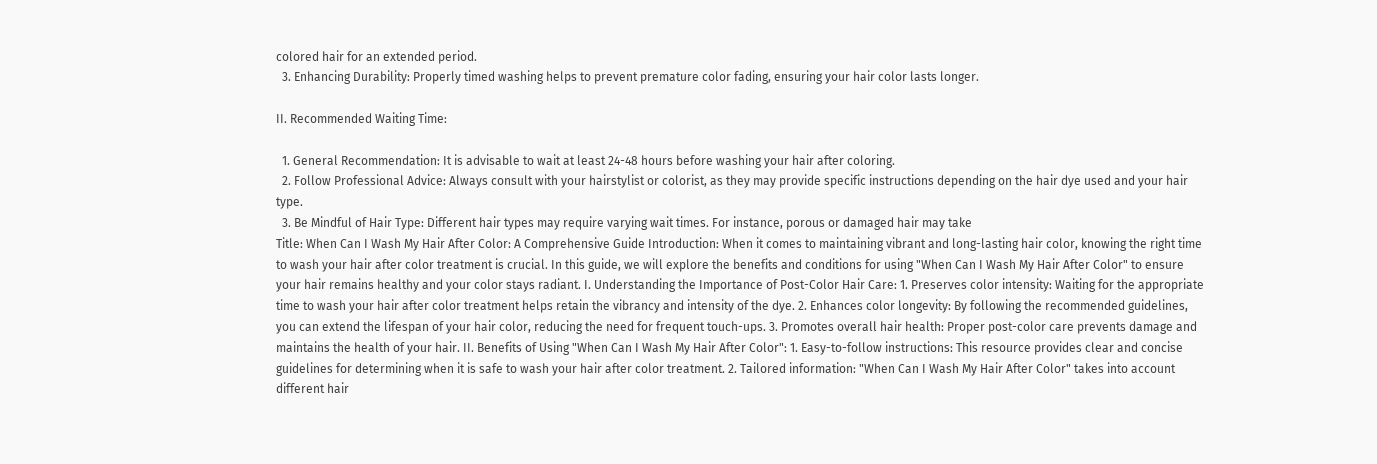colored hair for an extended period.
  3. Enhancing Durability: Properly timed washing helps to prevent premature color fading, ensuring your hair color lasts longer.

II. Recommended Waiting Time:

  1. General Recommendation: It is advisable to wait at least 24-48 hours before washing your hair after coloring.
  2. Follow Professional Advice: Always consult with your hairstylist or colorist, as they may provide specific instructions depending on the hair dye used and your hair type.
  3. Be Mindful of Hair Type: Different hair types may require varying wait times. For instance, porous or damaged hair may take
Title: When Can I Wash My Hair After Color: A Comprehensive Guide Introduction: When it comes to maintaining vibrant and long-lasting hair color, knowing the right time to wash your hair after color treatment is crucial. In this guide, we will explore the benefits and conditions for using "When Can I Wash My Hair After Color" to ensure your hair remains healthy and your color stays radiant. I. Understanding the Importance of Post-Color Hair Care: 1. Preserves color intensity: Waiting for the appropriate time to wash your hair after color treatment helps retain the vibrancy and intensity of the dye. 2. Enhances color longevity: By following the recommended guidelines, you can extend the lifespan of your hair color, reducing the need for frequent touch-ups. 3. Promotes overall hair health: Proper post-color care prevents damage and maintains the health of your hair. II. Benefits of Using "When Can I Wash My Hair After Color": 1. Easy-to-follow instructions: This resource provides clear and concise guidelines for determining when it is safe to wash your hair after color treatment. 2. Tailored information: "When Can I Wash My Hair After Color" takes into account different hair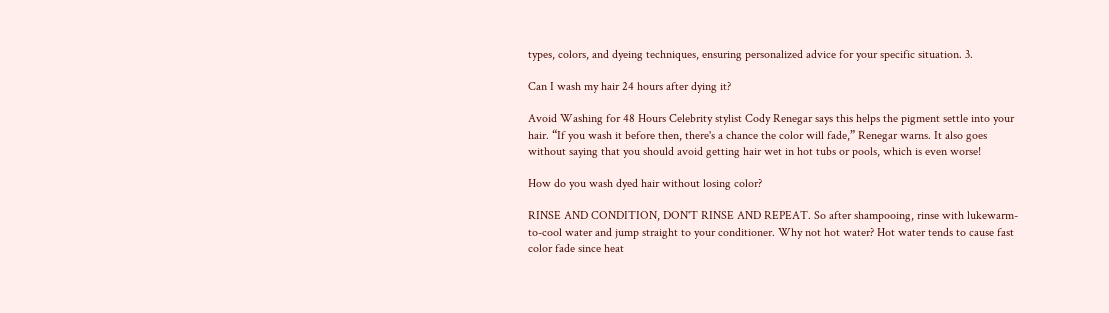types, colors, and dyeing techniques, ensuring personalized advice for your specific situation. 3.

Can I wash my hair 24 hours after dying it?

Avoid Washing for 48 Hours Celebrity stylist Cody Renegar says this helps the pigment settle into your hair. “If you wash it before then, there's a chance the color will fade,” Renegar warns. It also goes without saying that you should avoid getting hair wet in hot tubs or pools, which is even worse!

How do you wash dyed hair without losing color?

RINSE AND CONDITION, DON'T RINSE AND REPEAT. So after shampooing, rinse with lukewarm-to-cool water and jump straight to your conditioner. Why not hot water? Hot water tends to cause fast color fade since heat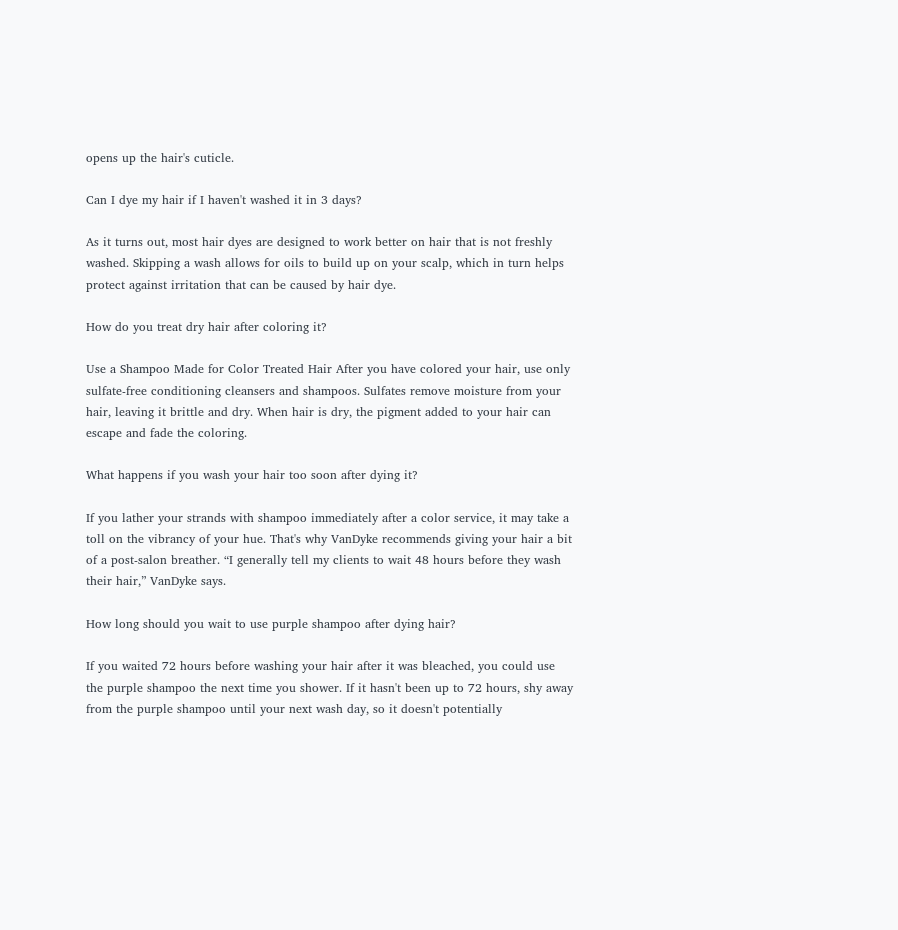opens up the hair's cuticle.

Can I dye my hair if I haven't washed it in 3 days?

As it turns out, most hair dyes are designed to work better on hair that is not freshly washed. Skipping a wash allows for oils to build up on your scalp, which in turn helps protect against irritation that can be caused by hair dye.

How do you treat dry hair after coloring it?

Use a Shampoo Made for Color Treated Hair After you have colored your hair, use only sulfate-free conditioning cleansers and shampoos. Sulfates remove moisture from your hair, leaving it brittle and dry. When hair is dry, the pigment added to your hair can escape and fade the coloring.

What happens if you wash your hair too soon after dying it?

If you lather your strands with shampoo immediately after a color service, it may take a toll on the vibrancy of your hue. That's why VanDyke recommends giving your hair a bit of a post-salon breather. “I generally tell my clients to wait 48 hours before they wash their hair,” VanDyke says.

How long should you wait to use purple shampoo after dying hair?

If you waited 72 hours before washing your hair after it was bleached, you could use the purple shampoo the next time you shower. If it hasn't been up to 72 hours, shy away from the purple shampoo until your next wash day, so it doesn't potentially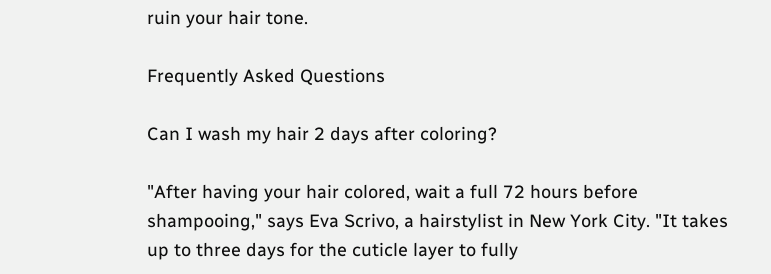ruin your hair tone.

Frequently Asked Questions

Can I wash my hair 2 days after coloring?

"After having your hair colored, wait a full 72 hours before shampooing," says Eva Scrivo, a hairstylist in New York City. "It takes up to three days for the cuticle layer to fully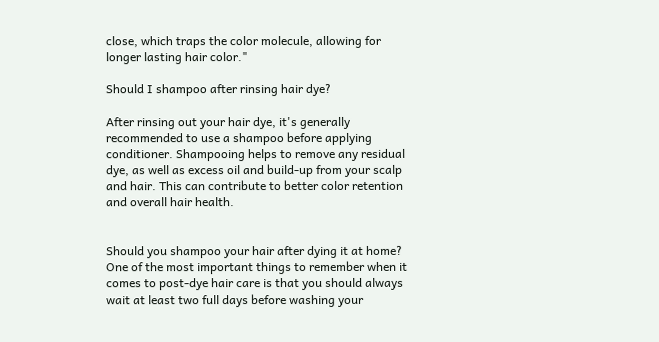close, which traps the color molecule, allowing for longer lasting hair color."

Should I shampoo after rinsing hair dye?

After rinsing out your hair dye, it's generally recommended to use a shampoo before applying conditioner. Shampooing helps to remove any residual dye, as well as excess oil and build-up from your scalp and hair. This can contribute to better color retention and overall hair health.


Should you shampoo your hair after dying it at home?
One of the most important things to remember when it comes to post-dye hair care is that you should always wait at least two full days before washing your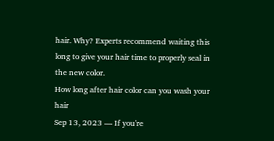hair. Why? Experts recommend waiting this long to give your hair time to properly seal in the new color.
How long after hair color can you wash your hair
Sep 13, 2023 — If you're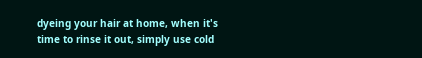dyeing your hair at home, when it's time to rinse it out, simply use cold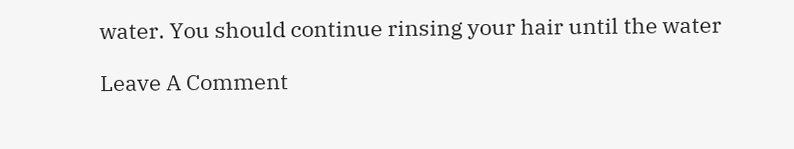water. You should continue rinsing your hair until the water

Leave A Comment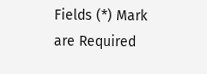Fields (*) Mark are Required